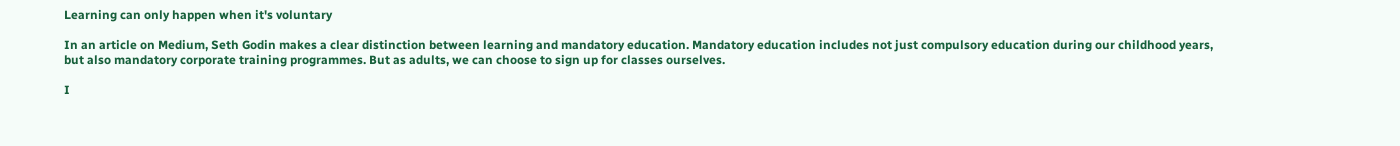Learning can only happen when it's voluntary

In an article on Medium, Seth Godin makes a clear distinction between learning and mandatory education. Mandatory education includes not just compulsory education during our childhood years, but also mandatory corporate training programmes. But as adults, we can choose to sign up for classes ourselves.

I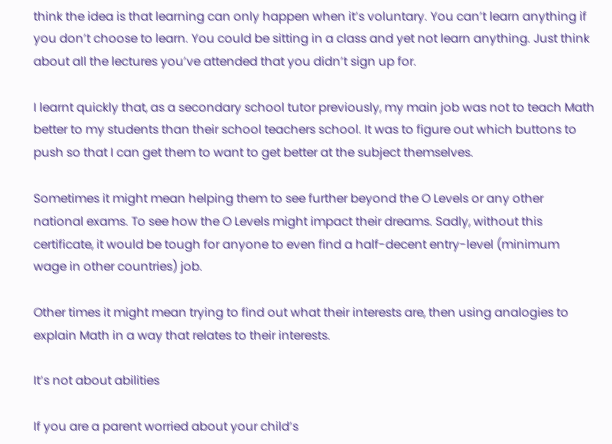think the idea is that learning can only happen when it’s voluntary. You can’t learn anything if you don’t choose to learn. You could be sitting in a class and yet not learn anything. Just think about all the lectures you’ve attended that you didn’t sign up for.

I learnt quickly that, as a secondary school tutor previously, my main job was not to teach Math better to my students than their school teachers school. It was to figure out which buttons to push so that I can get them to want to get better at the subject themselves.

Sometimes it might mean helping them to see further beyond the O Levels or any other national exams. To see how the O Levels might impact their dreams. Sadly, without this certificate, it would be tough for anyone to even find a half-decent entry-level (minimum wage in other countries) job.

Other times it might mean trying to find out what their interests are, then using analogies to explain Math in a way that relates to their interests.

It’s not about abilities

If you are a parent worried about your child’s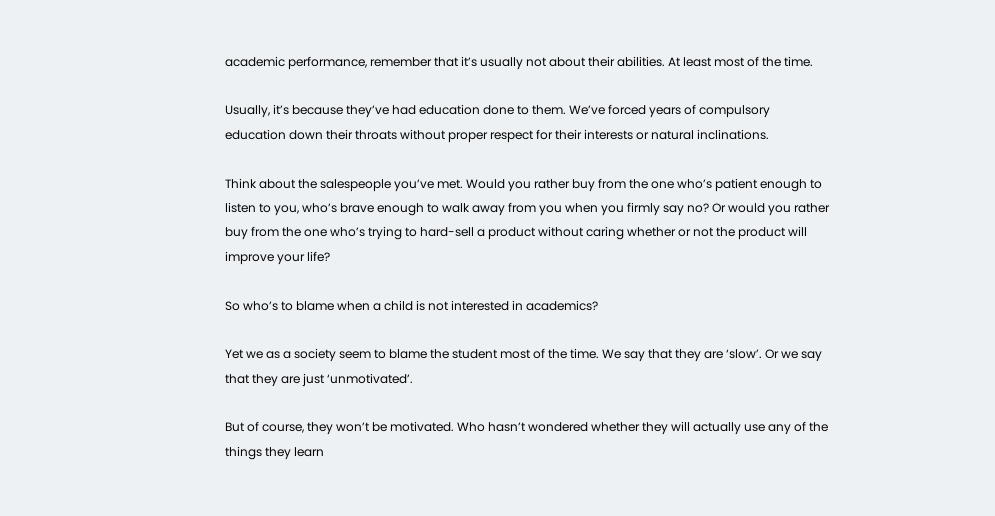academic performance, remember that it’s usually not about their abilities. At least most of the time.

Usually, it’s because they’ve had education done to them. We’ve forced years of compulsory education down their throats without proper respect for their interests or natural inclinations.

Think about the salespeople you’ve met. Would you rather buy from the one who’s patient enough to listen to you, who’s brave enough to walk away from you when you firmly say no? Or would you rather buy from the one who’s trying to hard-sell a product without caring whether or not the product will improve your life?

So who’s to blame when a child is not interested in academics?

Yet we as a society seem to blame the student most of the time. We say that they are ‘slow’. Or we say that they are just ‘unmotivated’.

But of course, they won’t be motivated. Who hasn’t wondered whether they will actually use any of the things they learn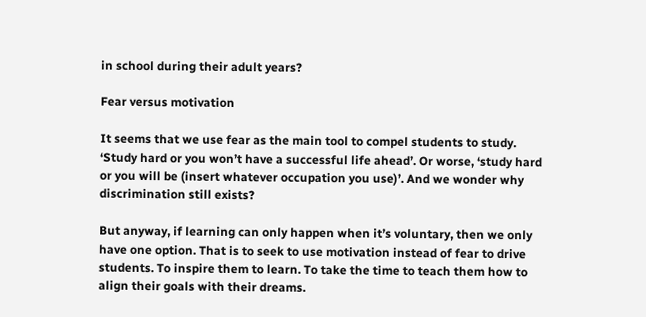in school during their adult years?

Fear versus motivation

It seems that we use fear as the main tool to compel students to study. ‘Study hard or you won’t have a successful life ahead’. Or worse, ‘study hard or you will be (insert whatever occupation you use)’. And we wonder why discrimination still exists?

But anyway, if learning can only happen when it’s voluntary, then we only have one option. That is to seek to use motivation instead of fear to drive students. To inspire them to learn. To take the time to teach them how to align their goals with their dreams.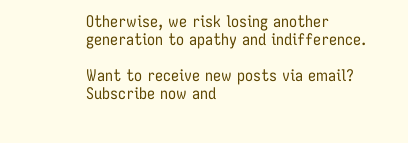Otherwise, we risk losing another generation to apathy and indifference.

Want to receive new posts via email?
Subscribe now and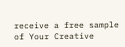receive a free sample of Your Creative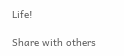Life!

Share with others